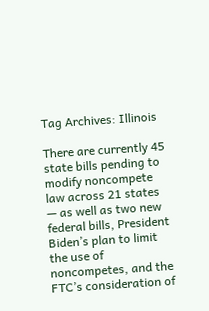Tag Archives: Illinois

There are currently 45 state bills pending to modify noncompete law across 21 states — as well as two new federal bills, President Biden’s plan to limit the use of noncompetes, and the FTC’s consideration of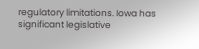regulatory limitations. Iowa has significant legislative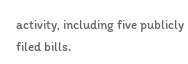activity, including five publicly filed bills.